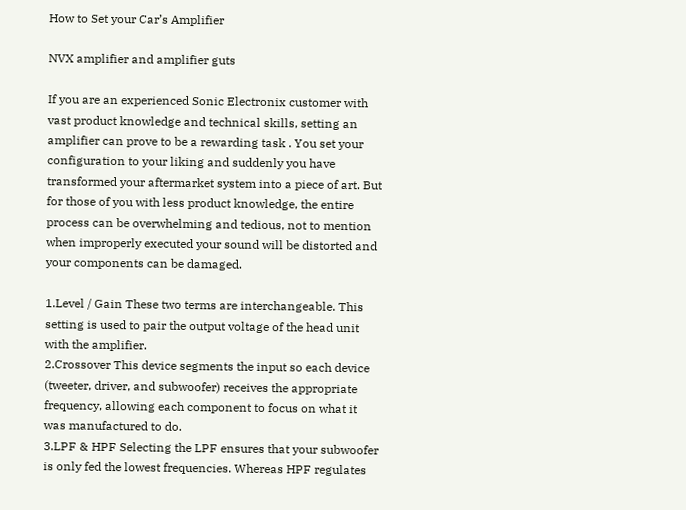How to Set your Car’s Amplifier

NVX amplifier and amplifier guts

If you are an experienced Sonic Electronix customer with vast product knowledge and technical skills, setting an amplifier can prove to be a rewarding task . You set your configuration to your liking and suddenly you have transformed your aftermarket system into a piece of art. But for those of you with less product knowledge, the entire process can be overwhelming and tedious, not to mention when improperly executed your sound will be distorted and your components can be damaged.

1.Level / Gain These two terms are interchangeable. This setting is used to pair the output voltage of the head unit with the amplifier.
2.Crossover This device segments the input so each device (tweeter, driver, and subwoofer) receives the appropriate frequency, allowing each component to focus on what it was manufactured to do.
3.LPF & HPF Selecting the LPF ensures that your subwoofer is only fed the lowest frequencies. Whereas HPF regulates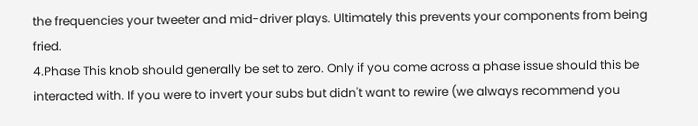the frequencies your tweeter and mid-driver plays. Ultimately this prevents your components from being fried.
4.Phase This knob should generally be set to zero. Only if you come across a phase issue should this be interacted with. If you were to invert your subs but didn't want to rewire (we always recommend you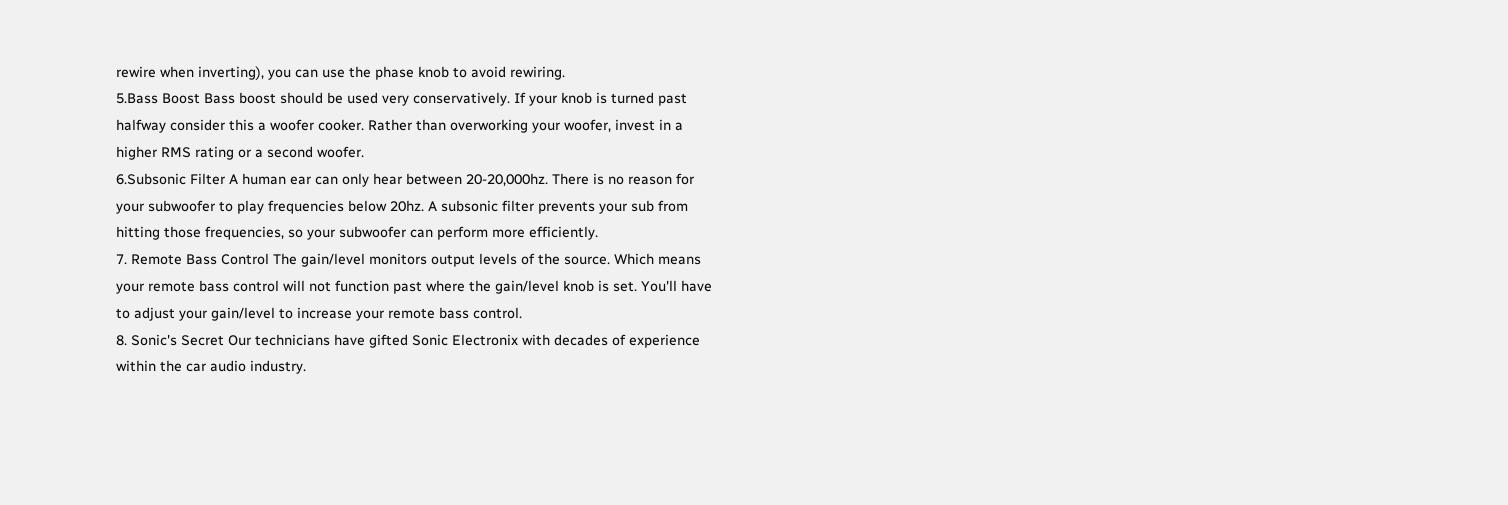rewire when inverting), you can use the phase knob to avoid rewiring.
5.Bass Boost Bass boost should be used very conservatively. If your knob is turned past halfway consider this a woofer cooker. Rather than overworking your woofer, invest in a higher RMS rating or a second woofer.
6.Subsonic Filter A human ear can only hear between 20-20,000hz. There is no reason for your subwoofer to play frequencies below 20hz. A subsonic filter prevents your sub from hitting those frequencies, so your subwoofer can perform more efficiently.
7. Remote Bass Control The gain/level monitors output levels of the source. Which means your remote bass control will not function past where the gain/level knob is set. You'll have to adjust your gain/level to increase your remote bass control.
8. Sonic's Secret Our technicians have gifted Sonic Electronix with decades of experience within the car audio industry.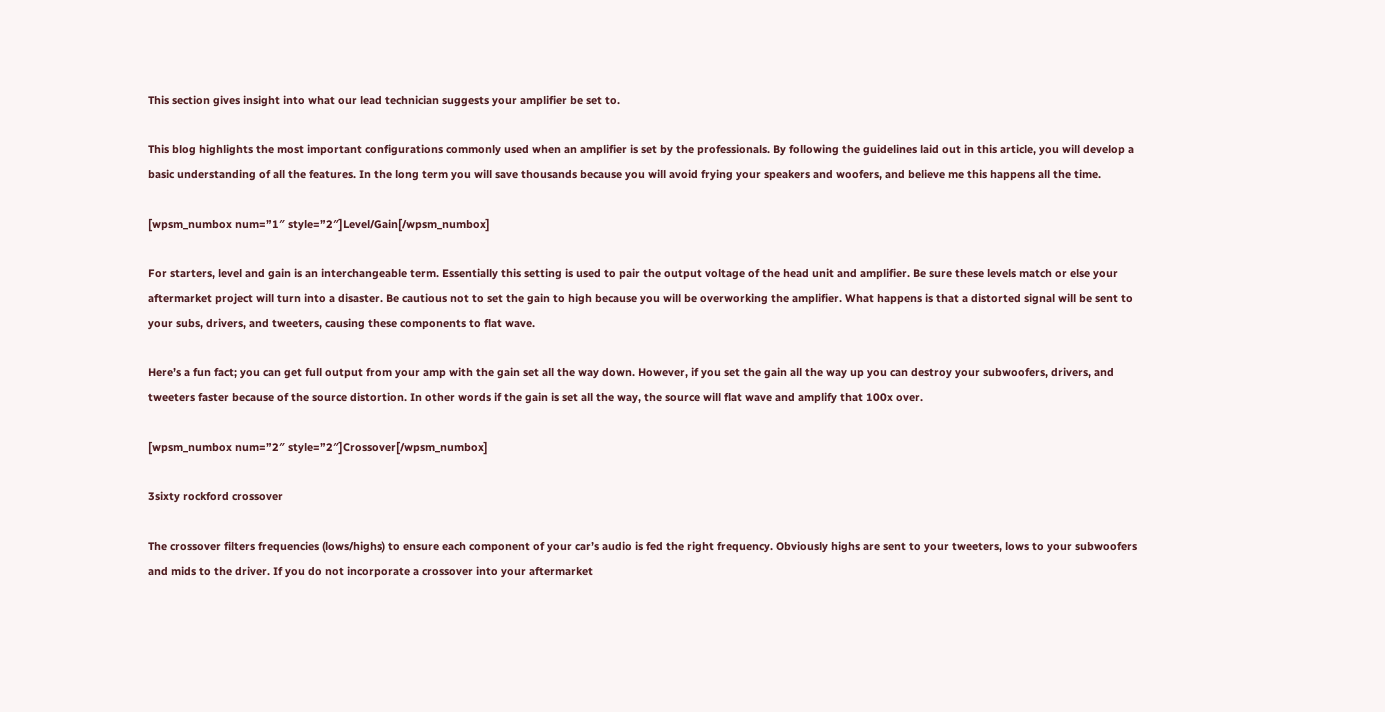This section gives insight into what our lead technician suggests your amplifier be set to.

This blog highlights the most important configurations commonly used when an amplifier is set by the professionals. By following the guidelines laid out in this article, you will develop a basic understanding of all the features. In the long term you will save thousands because you will avoid frying your speakers and woofers, and believe me this happens all the time.

[wpsm_numbox num=”1″ style=”2″]Level/Gain[/wpsm_numbox]

For starters, level and gain is an interchangeable term. Essentially this setting is used to pair the output voltage of the head unit and amplifier. Be sure these levels match or else your aftermarket project will turn into a disaster. Be cautious not to set the gain to high because you will be overworking the amplifier. What happens is that a distorted signal will be sent to your subs, drivers, and tweeters, causing these components to flat wave.

Here’s a fun fact; you can get full output from your amp with the gain set all the way down. However, if you set the gain all the way up you can destroy your subwoofers, drivers, and tweeters faster because of the source distortion. In other words if the gain is set all the way, the source will flat wave and amplify that 100x over.

[wpsm_numbox num=”2″ style=”2″]Crossover[/wpsm_numbox]

3sixty rockford crossover

The crossover filters frequencies (lows/highs) to ensure each component of your car’s audio is fed the right frequency. Obviously highs are sent to your tweeters, lows to your subwoofers and mids to the driver. If you do not incorporate a crossover into your aftermarket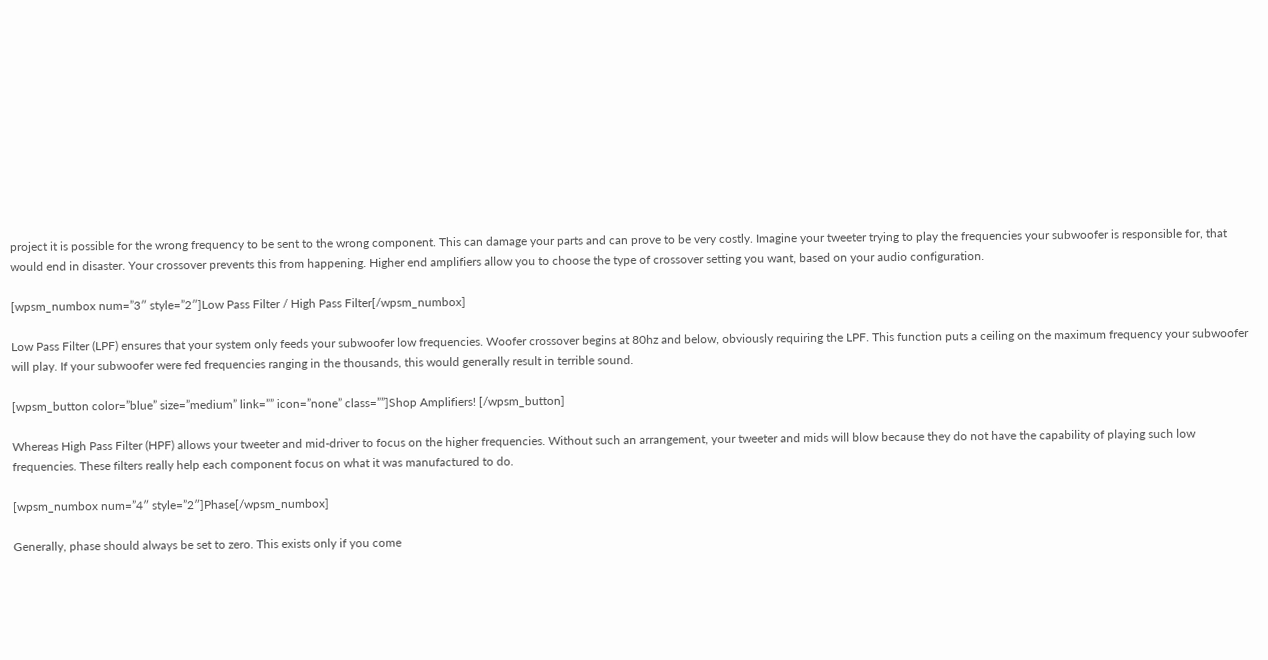project it is possible for the wrong frequency to be sent to the wrong component. This can damage your parts and can prove to be very costly. Imagine your tweeter trying to play the frequencies your subwoofer is responsible for, that would end in disaster. Your crossover prevents this from happening. Higher end amplifiers allow you to choose the type of crossover setting you want, based on your audio configuration.

[wpsm_numbox num=”3″ style=”2″]Low Pass Filter / High Pass Filter[/wpsm_numbox]

Low Pass Filter (LPF) ensures that your system only feeds your subwoofer low frequencies. Woofer crossover begins at 80hz and below, obviously requiring the LPF. This function puts a ceiling on the maximum frequency your subwoofer will play. If your subwoofer were fed frequencies ranging in the thousands, this would generally result in terrible sound.

[wpsm_button color=”blue” size=”medium” link=”” icon=”none” class=””]Shop Amplifiers! [/wpsm_button]

Whereas High Pass Filter (HPF) allows your tweeter and mid-driver to focus on the higher frequencies. Without such an arrangement, your tweeter and mids will blow because they do not have the capability of playing such low frequencies. These filters really help each component focus on what it was manufactured to do.

[wpsm_numbox num=”4″ style=”2″]Phase[/wpsm_numbox]

Generally, phase should always be set to zero. This exists only if you come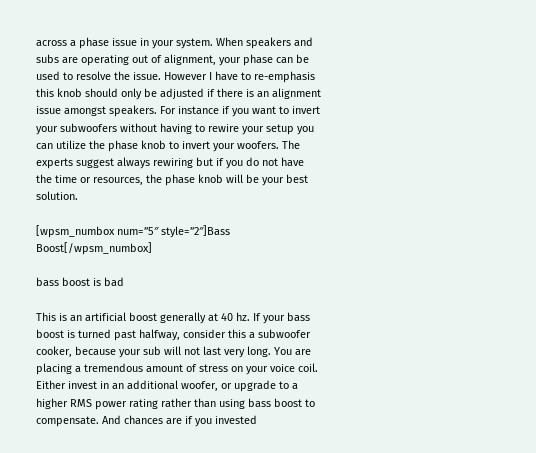across a phase issue in your system. When speakers and subs are operating out of alignment, your phase can be used to resolve the issue. However I have to re-emphasis this knob should only be adjusted if there is an alignment issue amongst speakers. For instance if you want to invert your subwoofers without having to rewire your setup you can utilize the phase knob to invert your woofers. The experts suggest always rewiring but if you do not have the time or resources, the phase knob will be your best solution.

[wpsm_numbox num=”5″ style=”2″]Bass Boost[/wpsm_numbox]

bass boost is bad

This is an artificial boost generally at 40 hz. If your bass boost is turned past halfway, consider this a subwoofer cooker, because your sub will not last very long. You are placing a tremendous amount of stress on your voice coil. Either invest in an additional woofer, or upgrade to a higher RMS power rating rather than using bass boost to compensate. And chances are if you invested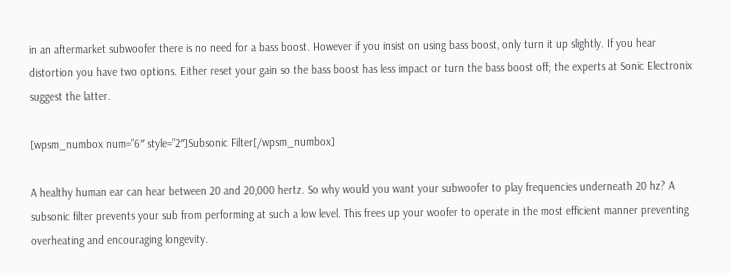in an aftermarket subwoofer there is no need for a bass boost. However if you insist on using bass boost, only turn it up slightly. If you hear distortion you have two options. Either reset your gain so the bass boost has less impact or turn the bass boost off; the experts at Sonic Electronix suggest the latter.

[wpsm_numbox num=”6″ style=”2″]Subsonic Filter[/wpsm_numbox]

A healthy human ear can hear between 20 and 20,000 hertz. So why would you want your subwoofer to play frequencies underneath 20 hz? A subsonic filter prevents your sub from performing at such a low level. This frees up your woofer to operate in the most efficient manner preventing overheating and encouraging longevity.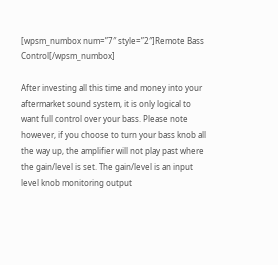[wpsm_numbox num=”7″ style=”2″]Remote Bass Control[/wpsm_numbox]

After investing all this time and money into your aftermarket sound system, it is only logical to want full control over your bass. Please note however, if you choose to turn your bass knob all the way up, the amplifier will not play past where the gain/level is set. The gain/level is an input level knob monitoring output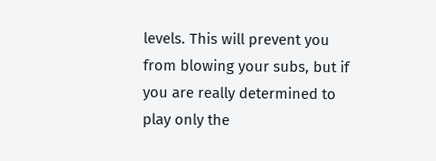levels. This will prevent you from blowing your subs, but if you are really determined to play only the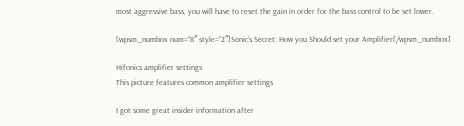most aggressive bass, you will have to reset the gain in order for the bass control to be set lower.

[wpsm_numbox num=”8″ style=”2″]Sonic’s Secret: How you Should set your Amplifier[/wpsm_numbox]

Hifonics amplifier settings
This picture features common amplifier settings

I got some great insider information after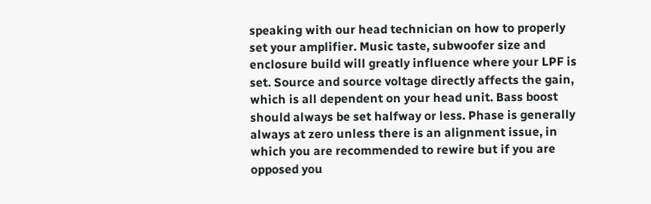speaking with our head technician on how to properly set your amplifier. Music taste, subwoofer size and enclosure build will greatly influence where your LPF is set. Source and source voltage directly affects the gain, which is all dependent on your head unit. Bass boost should always be set halfway or less. Phase is generally always at zero unless there is an alignment issue, in which you are recommended to rewire but if you are opposed you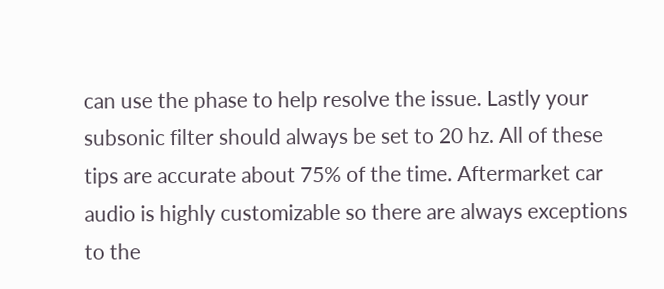can use the phase to help resolve the issue. Lastly your subsonic filter should always be set to 20 hz. All of these tips are accurate about 75% of the time. Aftermarket car audio is highly customizable so there are always exceptions to the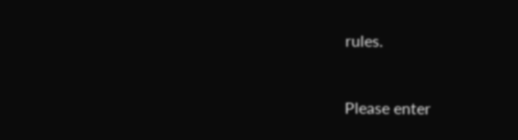rules.


Please enter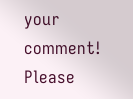your comment!
Please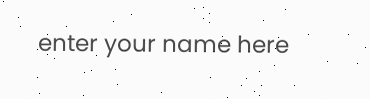enter your name here